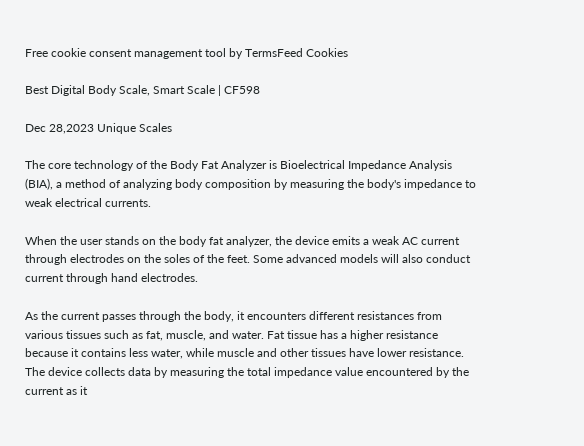Free cookie consent management tool by TermsFeed Cookies

Best Digital Body Scale, Smart Scale | CF598

Dec 28,2023 Unique Scales

The core technology of the Body Fat Analyzer is Bioelectrical Impedance Analysis (BIA), a method of analyzing body composition by measuring the body's impedance to weak electrical currents.

When the user stands on the body fat analyzer, the device emits a weak AC current through electrodes on the soles of the feet. Some advanced models will also conduct current through hand electrodes.

As the current passes through the body, it encounters different resistances from various tissues such as fat, muscle, and water. Fat tissue has a higher resistance because it contains less water, while muscle and other tissues have lower resistance. The device collects data by measuring the total impedance value encountered by the current as it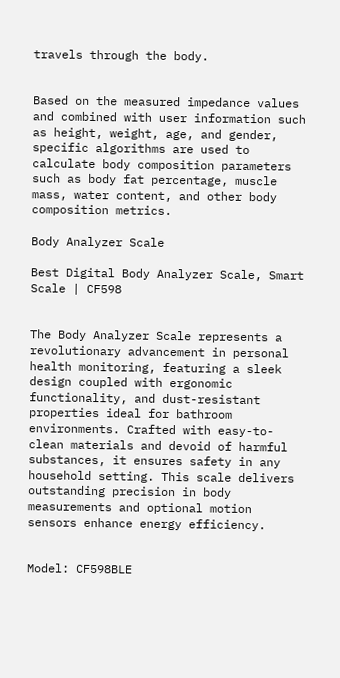travels through the body.


Based on the measured impedance values and combined with user information such as height, weight, age, and gender, specific algorithms are used to calculate body composition parameters such as body fat percentage, muscle mass, water content, and other body composition metrics.

Body Analyzer Scale

Best Digital Body Analyzer Scale, Smart Scale | CF598


The Body Analyzer Scale represents a revolutionary advancement in personal health monitoring, featuring a sleek design coupled with ergonomic functionality, and dust-resistant properties ideal for bathroom environments. Crafted with easy-to-clean materials and devoid of harmful substances, it ensures safety in any household setting. This scale delivers outstanding precision in body measurements and optional motion sensors enhance energy efficiency.


Model: CF598BLE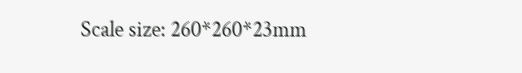Scale size: 260*260*23mm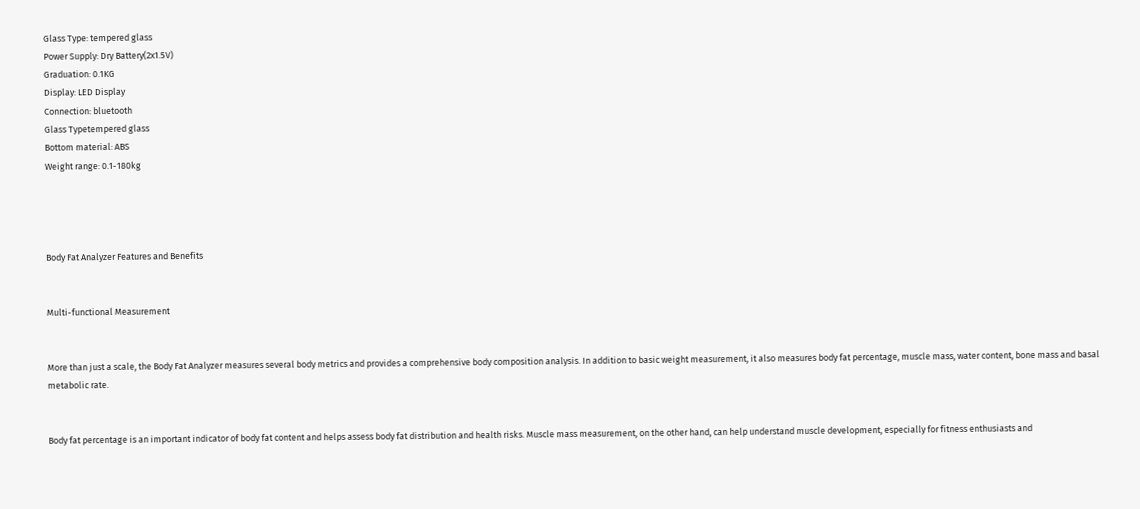Glass Type: tempered glass
Power Supply: Dry Battery(2x1.5V)
Graduation: 0.1KG
Display: LED Display
Connection: bluetooth
Glass Typetempered glass
Bottom material: ABS
Weight range: 0.1-180kg




Body Fat Analyzer Features and Benefits


Multi-functional Measurement


More than just a scale, the Body Fat Analyzer measures several body metrics and provides a comprehensive body composition analysis. In addition to basic weight measurement, it also measures body fat percentage, muscle mass, water content, bone mass and basal metabolic rate.


Body fat percentage is an important indicator of body fat content and helps assess body fat distribution and health risks. Muscle mass measurement, on the other hand, can help understand muscle development, especially for fitness enthusiasts and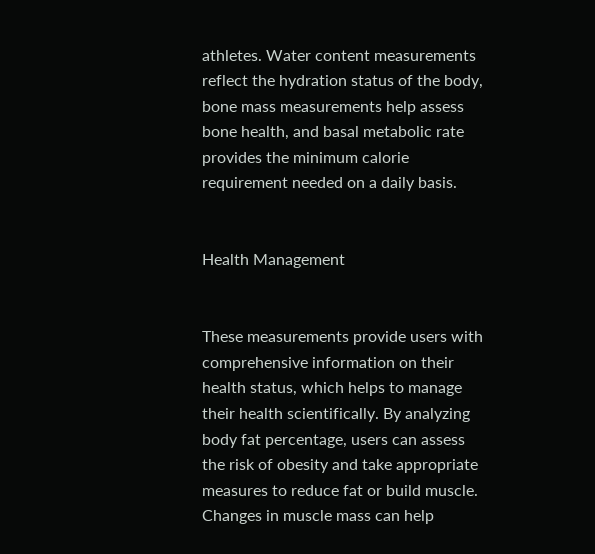athletes. Water content measurements reflect the hydration status of the body, bone mass measurements help assess bone health, and basal metabolic rate provides the minimum calorie requirement needed on a daily basis.


Health Management


These measurements provide users with comprehensive information on their health status, which helps to manage their health scientifically. By analyzing body fat percentage, users can assess the risk of obesity and take appropriate measures to reduce fat or build muscle. Changes in muscle mass can help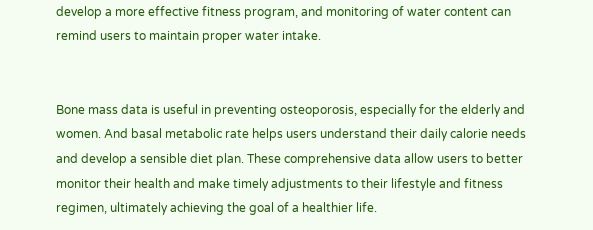develop a more effective fitness program, and monitoring of water content can remind users to maintain proper water intake.


Bone mass data is useful in preventing osteoporosis, especially for the elderly and women. And basal metabolic rate helps users understand their daily calorie needs and develop a sensible diet plan. These comprehensive data allow users to better monitor their health and make timely adjustments to their lifestyle and fitness regimen, ultimately achieving the goal of a healthier life.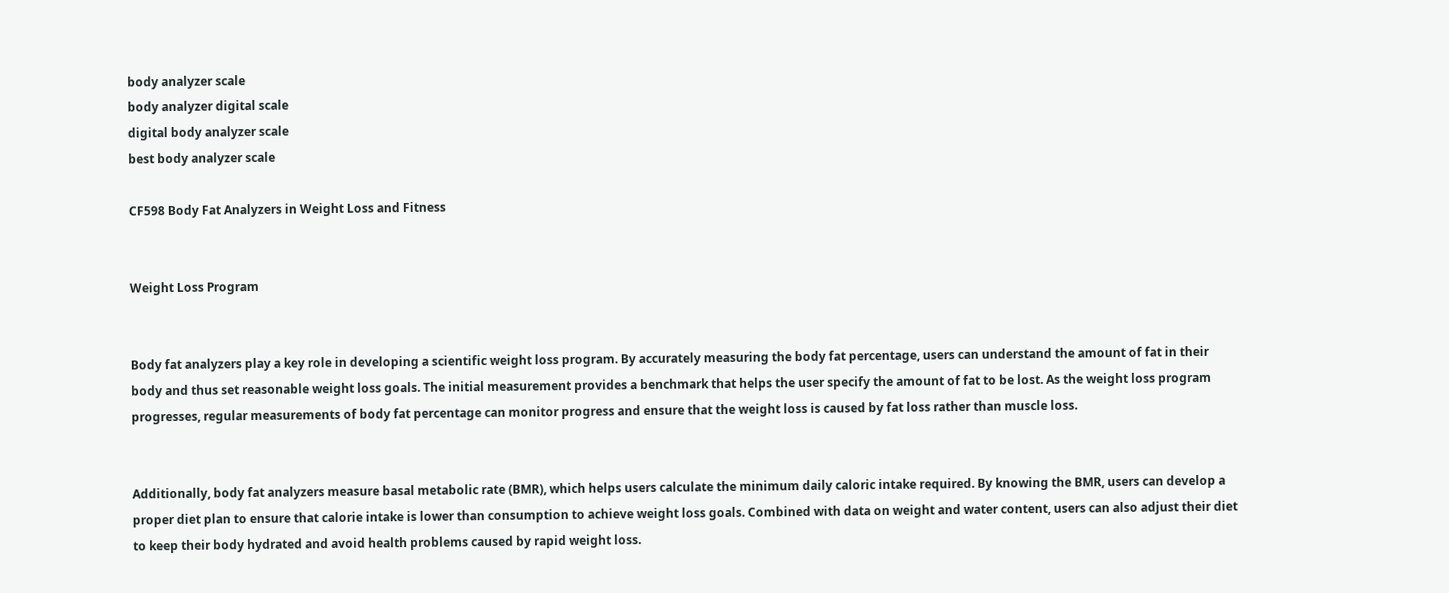body analyzer scale
body analyzer digital scale
digital body analyzer scale
best body analyzer scale

CF598 Body Fat Analyzers in Weight Loss and Fitness


Weight Loss Program


Body fat analyzers play a key role in developing a scientific weight loss program. By accurately measuring the body fat percentage, users can understand the amount of fat in their body and thus set reasonable weight loss goals. The initial measurement provides a benchmark that helps the user specify the amount of fat to be lost. As the weight loss program progresses, regular measurements of body fat percentage can monitor progress and ensure that the weight loss is caused by fat loss rather than muscle loss.


Additionally, body fat analyzers measure basal metabolic rate (BMR), which helps users calculate the minimum daily caloric intake required. By knowing the BMR, users can develop a proper diet plan to ensure that calorie intake is lower than consumption to achieve weight loss goals. Combined with data on weight and water content, users can also adjust their diet to keep their body hydrated and avoid health problems caused by rapid weight loss.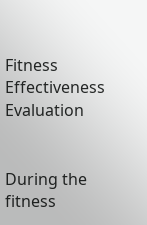Fitness Effectiveness Evaluation


During the fitness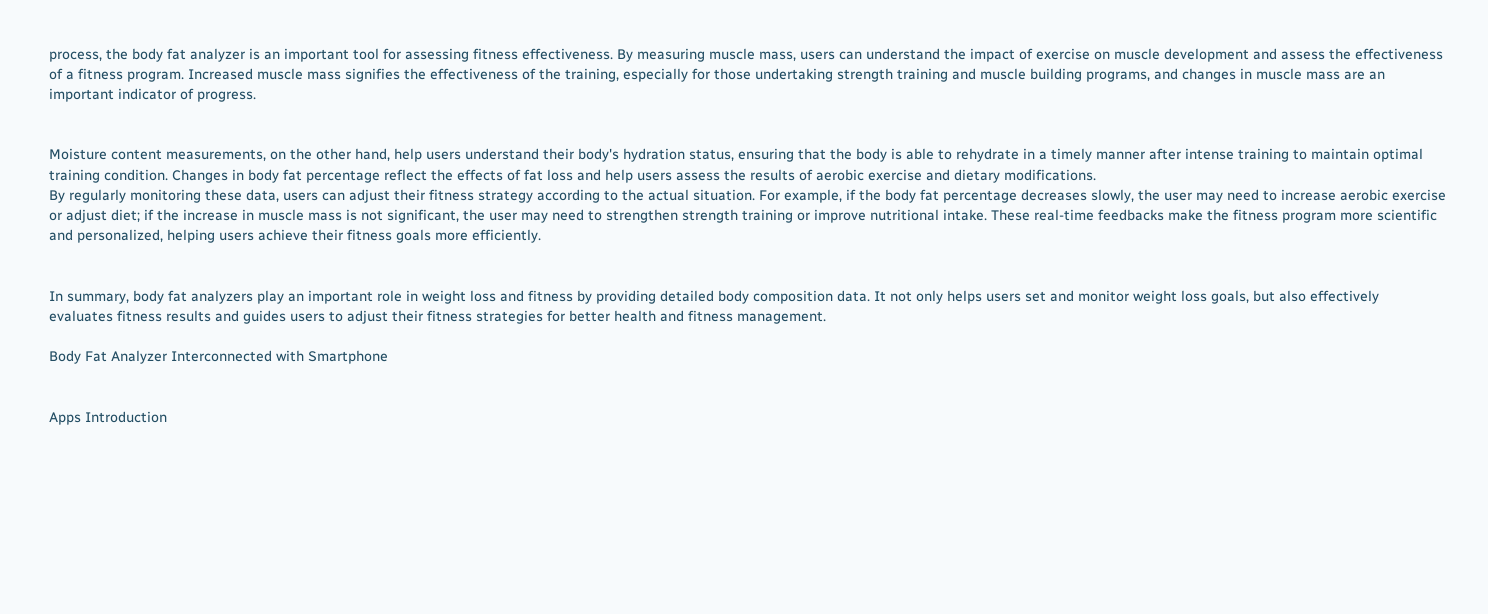process, the body fat analyzer is an important tool for assessing fitness effectiveness. By measuring muscle mass, users can understand the impact of exercise on muscle development and assess the effectiveness of a fitness program. Increased muscle mass signifies the effectiveness of the training, especially for those undertaking strength training and muscle building programs, and changes in muscle mass are an important indicator of progress.


Moisture content measurements, on the other hand, help users understand their body's hydration status, ensuring that the body is able to rehydrate in a timely manner after intense training to maintain optimal training condition. Changes in body fat percentage reflect the effects of fat loss and help users assess the results of aerobic exercise and dietary modifications.
By regularly monitoring these data, users can adjust their fitness strategy according to the actual situation. For example, if the body fat percentage decreases slowly, the user may need to increase aerobic exercise or adjust diet; if the increase in muscle mass is not significant, the user may need to strengthen strength training or improve nutritional intake. These real-time feedbacks make the fitness program more scientific and personalized, helping users achieve their fitness goals more efficiently.


In summary, body fat analyzers play an important role in weight loss and fitness by providing detailed body composition data. It not only helps users set and monitor weight loss goals, but also effectively evaluates fitness results and guides users to adjust their fitness strategies for better health and fitness management.

Body Fat Analyzer Interconnected with Smartphone


Apps Introduction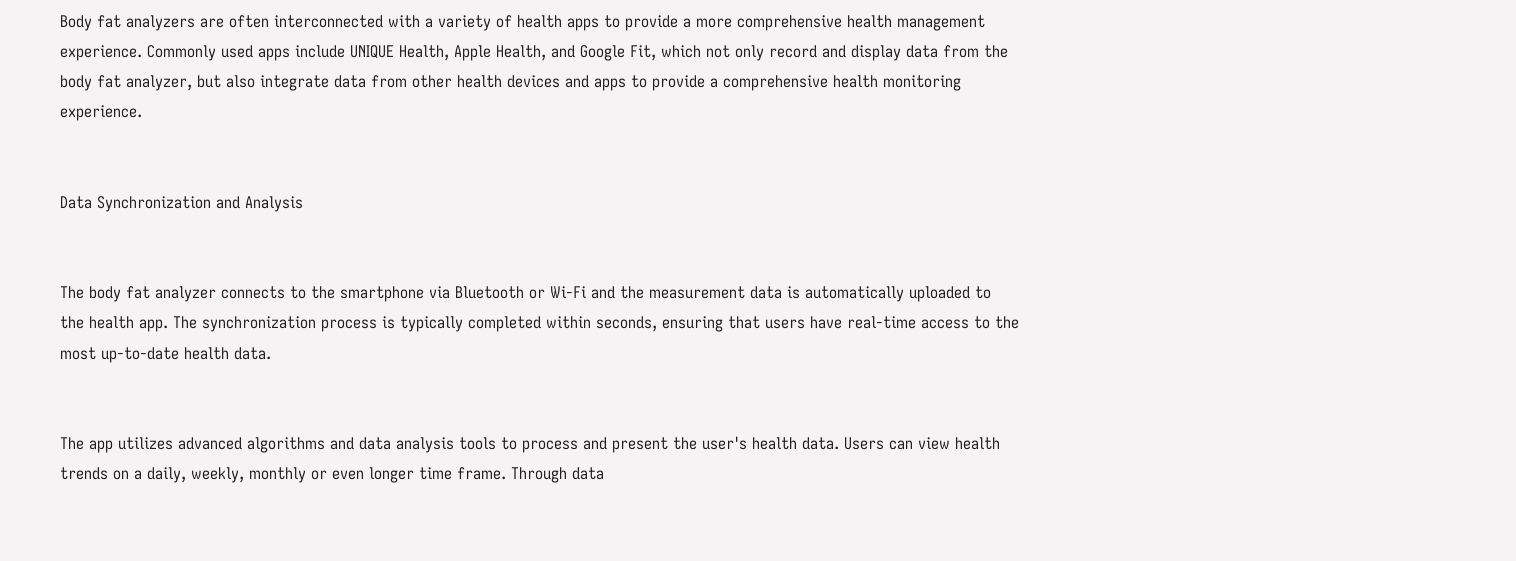Body fat analyzers are often interconnected with a variety of health apps to provide a more comprehensive health management experience. Commonly used apps include UNIQUE Health, Apple Health, and Google Fit, which not only record and display data from the body fat analyzer, but also integrate data from other health devices and apps to provide a comprehensive health monitoring experience.


Data Synchronization and Analysis


The body fat analyzer connects to the smartphone via Bluetooth or Wi-Fi and the measurement data is automatically uploaded to the health app. The synchronization process is typically completed within seconds, ensuring that users have real-time access to the most up-to-date health data.


The app utilizes advanced algorithms and data analysis tools to process and present the user's health data. Users can view health trends on a daily, weekly, monthly or even longer time frame. Through data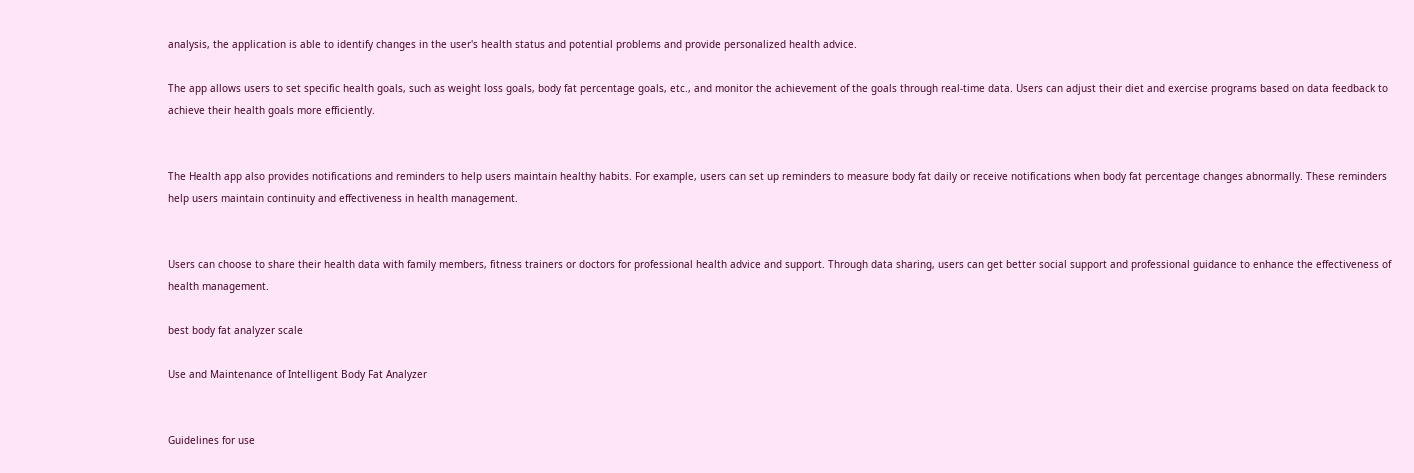analysis, the application is able to identify changes in the user's health status and potential problems and provide personalized health advice.

The app allows users to set specific health goals, such as weight loss goals, body fat percentage goals, etc., and monitor the achievement of the goals through real-time data. Users can adjust their diet and exercise programs based on data feedback to achieve their health goals more efficiently.


The Health app also provides notifications and reminders to help users maintain healthy habits. For example, users can set up reminders to measure body fat daily or receive notifications when body fat percentage changes abnormally. These reminders help users maintain continuity and effectiveness in health management.


Users can choose to share their health data with family members, fitness trainers or doctors for professional health advice and support. Through data sharing, users can get better social support and professional guidance to enhance the effectiveness of health management.

best body fat analyzer scale

Use and Maintenance of Intelligent Body Fat Analyzer


Guidelines for use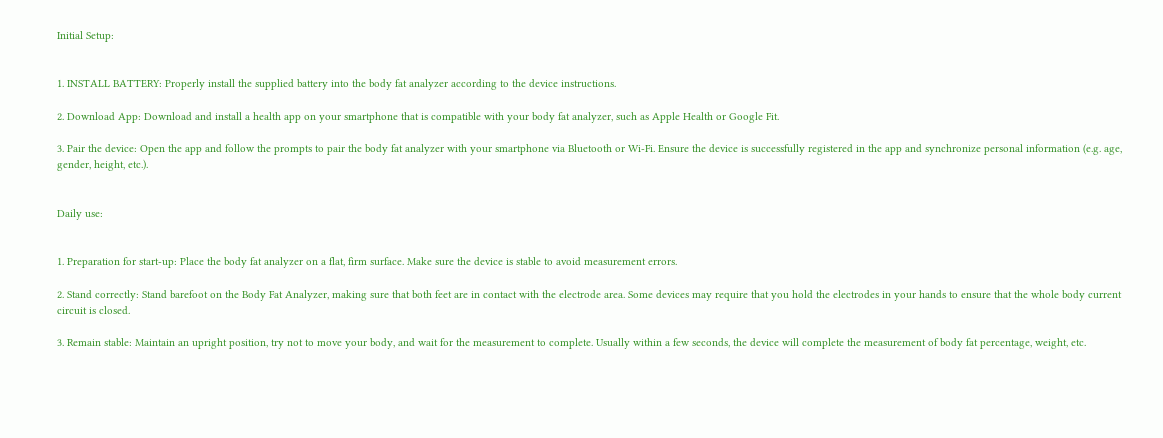Initial Setup:


1. INSTALL BATTERY: Properly install the supplied battery into the body fat analyzer according to the device instructions.

2. Download App: Download and install a health app on your smartphone that is compatible with your body fat analyzer, such as Apple Health or Google Fit.

3. Pair the device: Open the app and follow the prompts to pair the body fat analyzer with your smartphone via Bluetooth or Wi-Fi. Ensure the device is successfully registered in the app and synchronize personal information (e.g. age, gender, height, etc.).


Daily use:


1. Preparation for start-up: Place the body fat analyzer on a flat, firm surface. Make sure the device is stable to avoid measurement errors.

2. Stand correctly: Stand barefoot on the Body Fat Analyzer, making sure that both feet are in contact with the electrode area. Some devices may require that you hold the electrodes in your hands to ensure that the whole body current circuit is closed.

3. Remain stable: Maintain an upright position, try not to move your body, and wait for the measurement to complete. Usually within a few seconds, the device will complete the measurement of body fat percentage, weight, etc.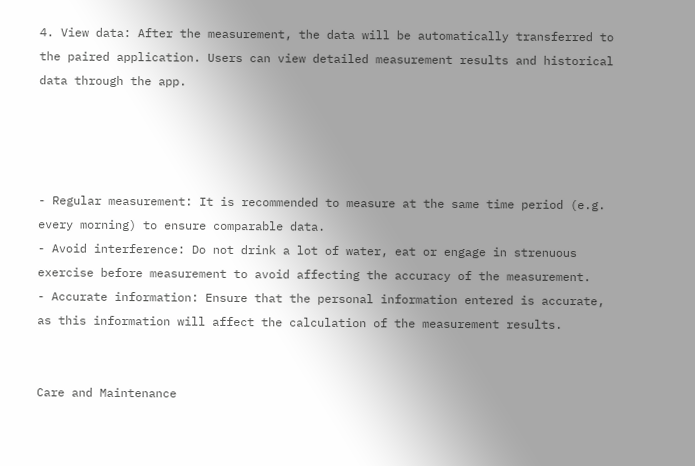4. View data: After the measurement, the data will be automatically transferred to the paired application. Users can view detailed measurement results and historical data through the app.




- Regular measurement: It is recommended to measure at the same time period (e.g. every morning) to ensure comparable data.
- Avoid interference: Do not drink a lot of water, eat or engage in strenuous exercise before measurement to avoid affecting the accuracy of the measurement.
- Accurate information: Ensure that the personal information entered is accurate, as this information will affect the calculation of the measurement results.


Care and Maintenance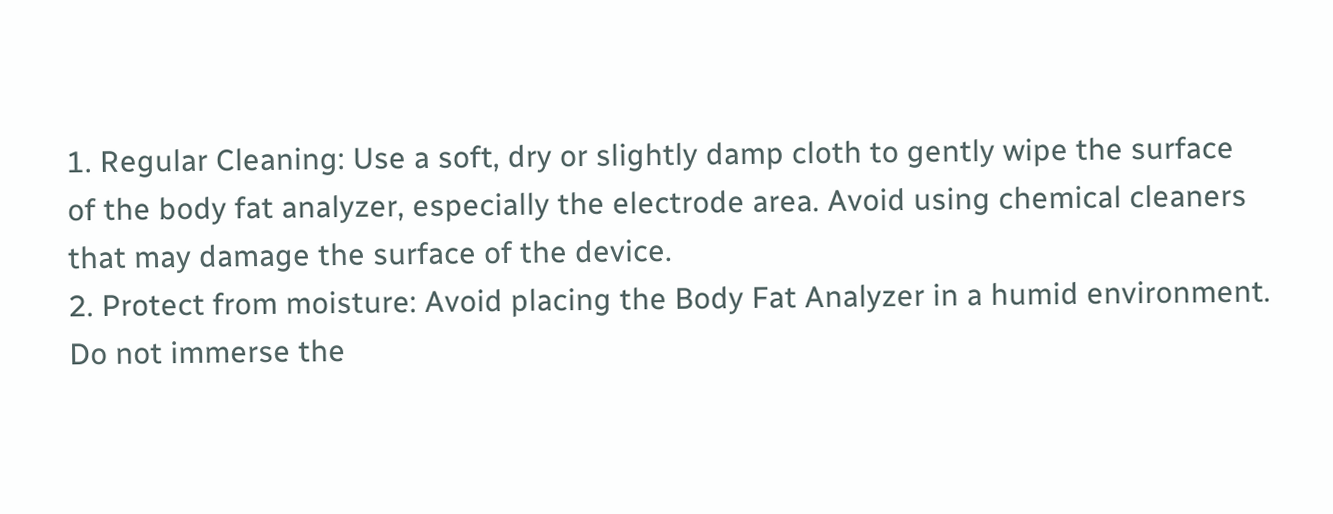1. Regular Cleaning: Use a soft, dry or slightly damp cloth to gently wipe the surface of the body fat analyzer, especially the electrode area. Avoid using chemical cleaners that may damage the surface of the device.
2. Protect from moisture: Avoid placing the Body Fat Analyzer in a humid environment. Do not immerse the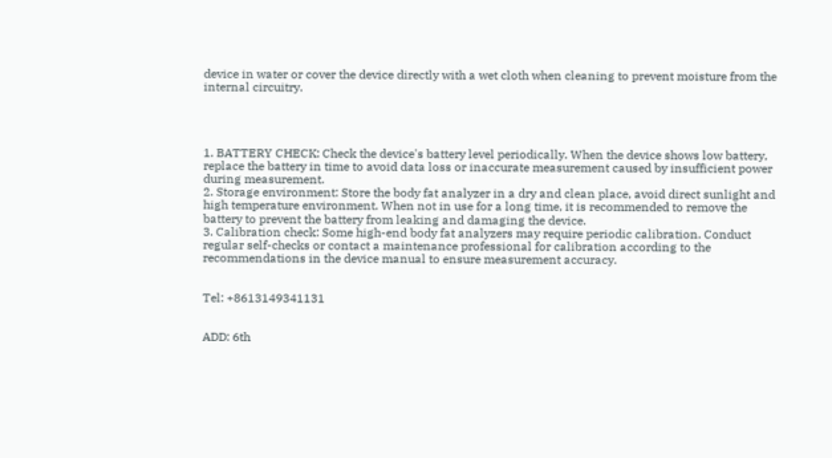device in water or cover the device directly with a wet cloth when cleaning to prevent moisture from the internal circuitry.




1. BATTERY CHECK: Check the device's battery level periodically. When the device shows low battery, replace the battery in time to avoid data loss or inaccurate measurement caused by insufficient power during measurement.
2. Storage environment: Store the body fat analyzer in a dry and clean place, avoid direct sunlight and high temperature environment. When not in use for a long time, it is recommended to remove the battery to prevent the battery from leaking and damaging the device.
3. Calibration check: Some high-end body fat analyzers may require periodic calibration. Conduct regular self-checks or contact a maintenance professional for calibration according to the recommendations in the device manual to ensure measurement accuracy.


Tel: +8613149341131


ADD: 6th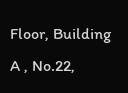Floor, Building A , No.22,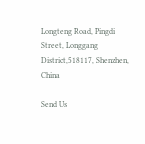Longteng Road, Pingdi Street, Longgang District,518117, Shenzhen, China

Send Us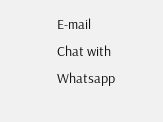E-mail
Chat with Whatsapp